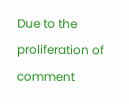Due to the proliferation of comment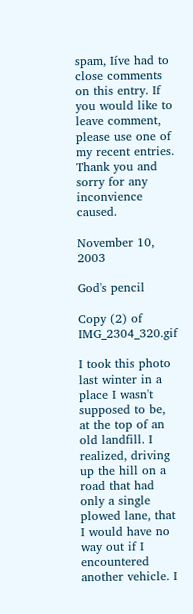spam, Iíve had to close comments on this entry. If you would like to leave comment, please use one of my recent entries. Thank you and sorry for any inconvience caused.

November 10, 2003

God's pencil

Copy (2) of IMG_2304_320.gif

I took this photo last winter in a place I wasn't supposed to be, at the top of an old landfill. I realized, driving up the hill on a road that had only a single plowed lane, that I would have no way out if I encountered another vehicle. I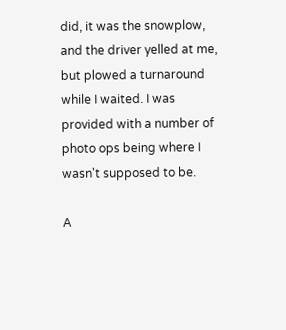did, it was the snowplow, and the driver yelled at me, but plowed a turnaround while I waited. I was provided with a number of photo ops being where I wasn't supposed to be.

A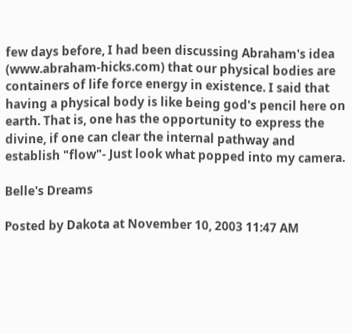few days before, I had been discussing Abraham's idea (www.abraham-hicks.com) that our physical bodies are containers of life force energy in existence. I said that having a physical body is like being god's pencil here on earth. That is, one has the opportunity to express the divine, if one can clear the internal pathway and establish "flow"- Just look what popped into my camera.

Belle's Dreams

Posted by Dakota at November 10, 2003 11:47 AM